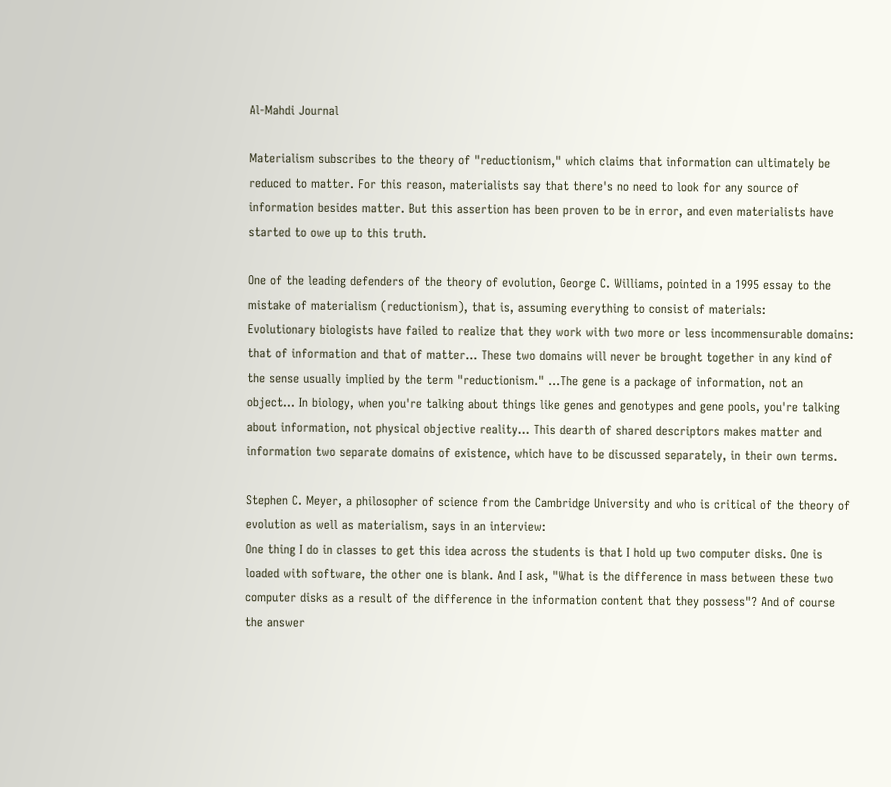Al-Mahdi Journal

Materialism subscribes to the theory of "reductionism," which claims that information can ultimately be reduced to matter. For this reason, materialists say that there's no need to look for any source of information besides matter. But this assertion has been proven to be in error, and even materialists have started to owe up to this truth.

One of the leading defenders of the theory of evolution, George C. Williams, pointed in a 1995 essay to the mistake of materialism (reductionism), that is, assuming everything to consist of materials:
Evolutionary biologists have failed to realize that they work with two more or less incommensurable domains: that of information and that of matter… These two domains will never be brought together in any kind of the sense usually implied by the term "reductionism." …The gene is a package of information, not an object... In biology, when you're talking about things like genes and genotypes and gene pools, you're talking about information, not physical objective reality... This dearth of shared descriptors makes matter and information two separate domains of existence, which have to be discussed separately, in their own terms.

Stephen C. Meyer, a philosopher of science from the Cambridge University and who is critical of the theory of evolution as well as materialism, says in an interview:
One thing I do in classes to get this idea across the students is that I hold up two computer disks. One is loaded with software, the other one is blank. And I ask, "What is the difference in mass between these two computer disks as a result of the difference in the information content that they possess"? And of course the answer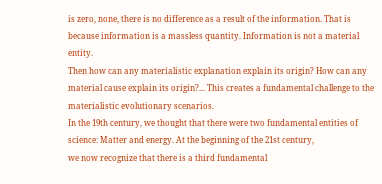is zero, none, there is no difference as a result of the information. That is because information is a massless quantity. Information is not a material entity.
Then how can any materialistic explanation explain its origin? How can any material cause explain its origin?... This creates a fundamental challenge to the materialistic evolutionary scenarios.
In the 19th century, we thought that there were two fundamental entities of science: Matter and energy. At the beginning of the 21st century,
we now recognize that there is a third fundamental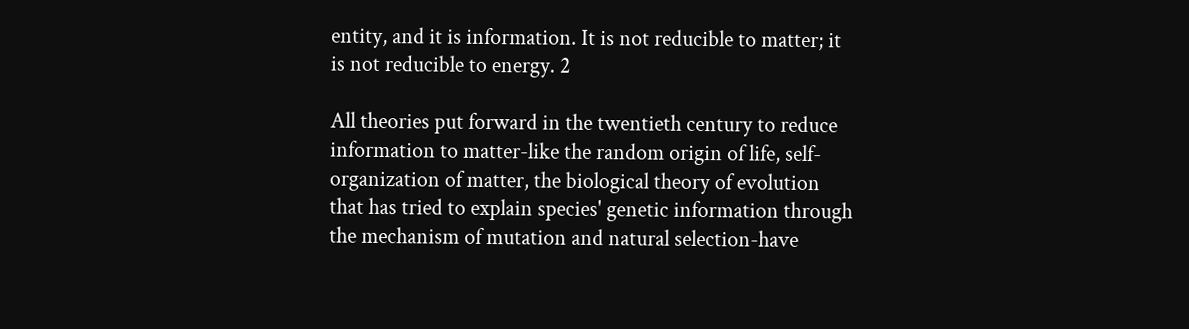entity, and it is information. It is not reducible to matter; it is not reducible to energy. 2

All theories put forward in the twentieth century to reduce information to matter-like the random origin of life, self-organization of matter, the biological theory of evolution that has tried to explain species' genetic information through the mechanism of mutation and natural selection-have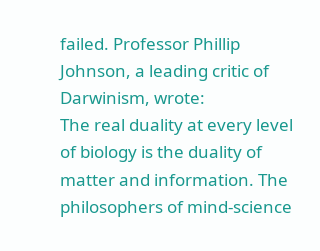failed. Professor Phillip Johnson, a leading critic of Darwinism, wrote:
The real duality at every level of biology is the duality of matter and information. The philosophers of mind-science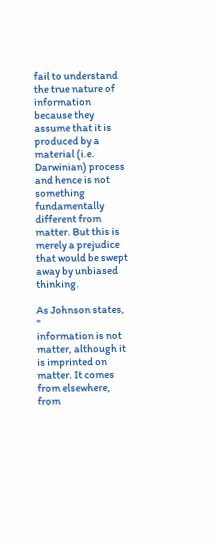fail to understand the true nature of information because they assume that it is produced by a material (i.e. Darwinian) process and hence is not something fundamentally different from matter. But this is merely a prejudice that would be swept away by unbiased thinking.

As Johnson states, "
information is not matter, although it is imprinted on matter. It comes from elsewhere, from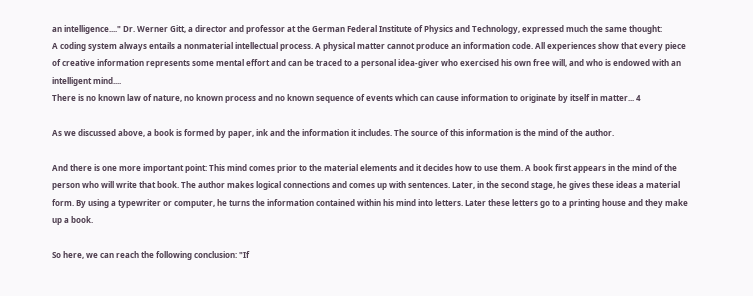an intelligence...." Dr. Werner Gitt, a director and professor at the German Federal Institute of Physics and Technology, expressed much the same thought:
A coding system always entails a nonmaterial intellectual process. A physical matter cannot produce an information code. All experiences show that every piece of creative information represents some mental effort and can be traced to a personal idea-giver who exercised his own free will, and who is endowed with an intelligent mind....
There is no known law of nature, no known process and no known sequence of events which can cause information to originate by itself in matter... 4

As we discussed above, a book is formed by paper, ink and the information it includes. The source of this information is the mind of the author.

And there is one more important point: This mind comes prior to the material elements and it decides how to use them. A book first appears in the mind of the person who will write that book. The author makes logical connections and comes up with sentences. Later, in the second stage, he gives these ideas a material form. By using a typewriter or computer, he turns the information contained within his mind into letters. Later these letters go to a printing house and they make up a book.

So here, we can reach the following conclusion: "If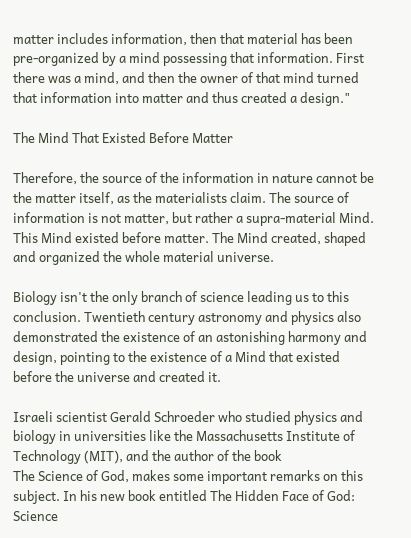matter includes information, then that material has been pre-organized by a mind possessing that information. First there was a mind, and then the owner of that mind turned that information into matter and thus created a design."

The Mind That Existed Before Matter

Therefore, the source of the information in nature cannot be the matter itself, as the materialists claim. The source of information is not matter, but rather a supra-material Mind. This Mind existed before matter. The Mind created, shaped and organized the whole material universe.

Biology isn't the only branch of science leading us to this conclusion. Twentieth century astronomy and physics also demonstrated the existence of an astonishing harmony and design, pointing to the existence of a Mind that existed before the universe and created it.

Israeli scientist Gerald Schroeder who studied physics and biology in universities like the Massachusetts Institute of Technology (MIT), and the author of the book
The Science of God, makes some important remarks on this subject. In his new book entitled The Hidden Face of God: Science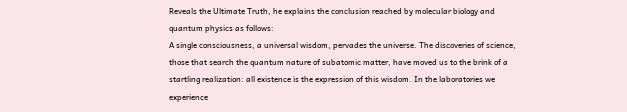Reveals the Ultimate Truth, he explains the conclusion reached by molecular biology and quantum physics as follows:
A single consciousness, a universal wisdom, pervades the universe. The discoveries of science, those that search the quantum nature of subatomic matter, have moved us to the brink of a startling realization: all existence is the expression of this wisdom. In the laboratories we experience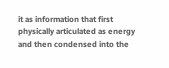it as information that first physically articulated as energy and then condensed into the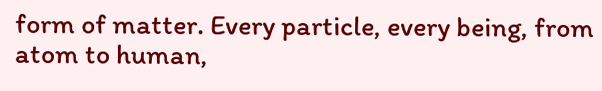form of matter. Every particle, every being, from atom to human,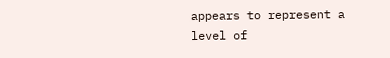appears to represent a level of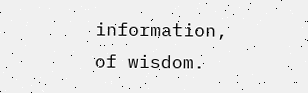information, of wisdom.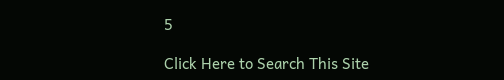5

Click Here to Search This Site